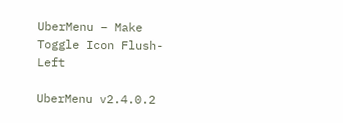UberMenu – Make Toggle Icon Flush-Left

UberMenu v2.4.0.2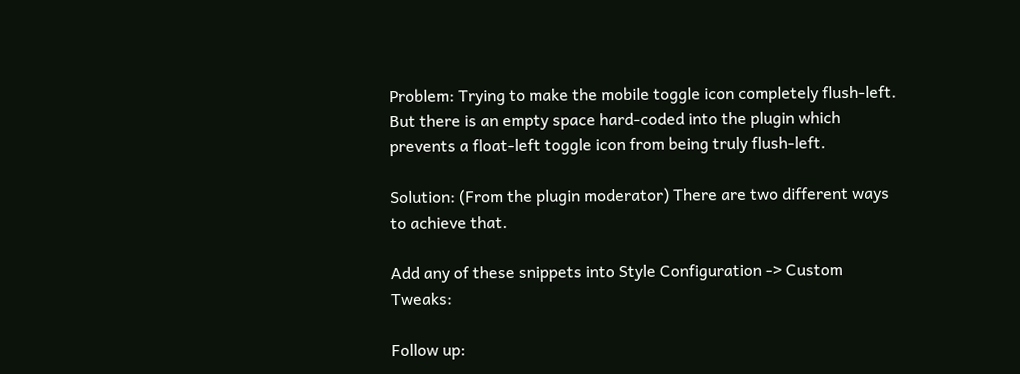Problem: Trying to make the mobile toggle icon completely flush-left. But there is an empty space hard-coded into the plugin which prevents a float-left toggle icon from being truly flush-left.

Solution: (From the plugin moderator) There are two different ways to achieve that.

Add any of these snippets into Style Configuration -> Custom Tweaks:

Follow up: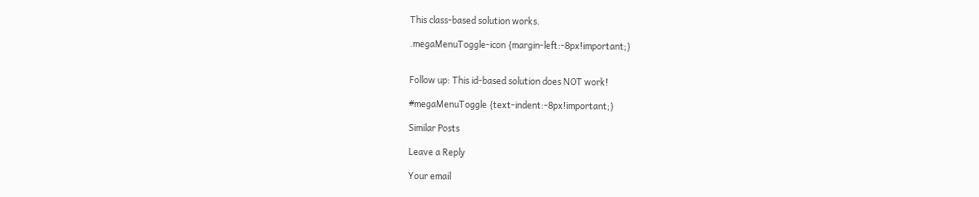This class-based solution works.

.megaMenuToggle-icon {margin-left:-8px!important;}


Follow up: This id-based solution does NOT work!

#megaMenuToggle {text-indent:-8px!important;}

Similar Posts

Leave a Reply

Your email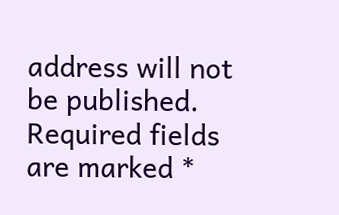address will not be published. Required fields are marked *